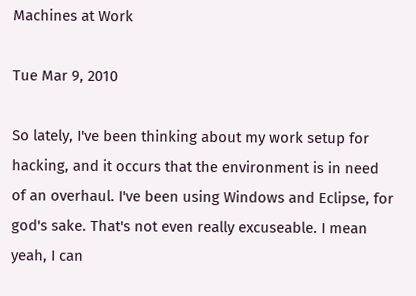Machines at Work

Tue Mar 9, 2010

So lately, I've been thinking about my work setup for hacking, and it occurs that the environment is in need of an overhaul. I've been using Windows and Eclipse, for god's sake. That's not even really excuseable. I mean yeah, I can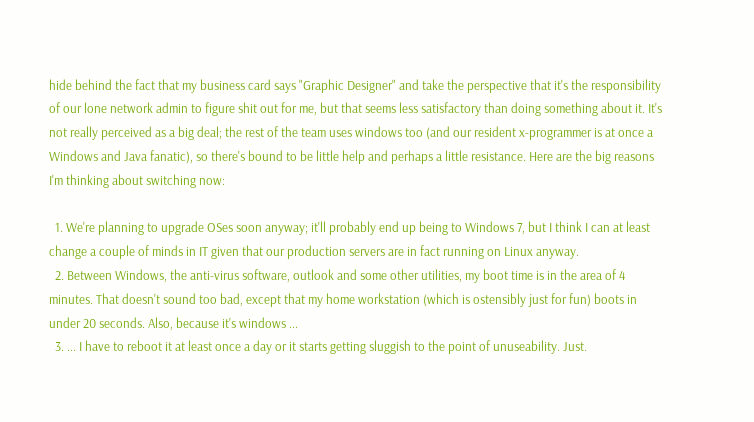hide behind the fact that my business card says "Graphic Designer" and take the perspective that it's the responsibility of our lone network admin to figure shit out for me, but that seems less satisfactory than doing something about it. It's not really perceived as a big deal; the rest of the team uses windows too (and our resident x-programmer is at once a Windows and Java fanatic), so there's bound to be little help and perhaps a little resistance. Here are the big reasons I'm thinking about switching now:

  1. We're planning to upgrade OSes soon anyway; it'll probably end up being to Windows 7, but I think I can at least change a couple of minds in IT given that our production servers are in fact running on Linux anyway.
  2. Between Windows, the anti-virus software, outlook and some other utilities, my boot time is in the area of 4 minutes. That doesn't sound too bad, except that my home workstation (which is ostensibly just for fun) boots in under 20 seconds. Also, because it's windows ...
  3. ... I have to reboot it at least once a day or it starts getting sluggish to the point of unuseability. Just.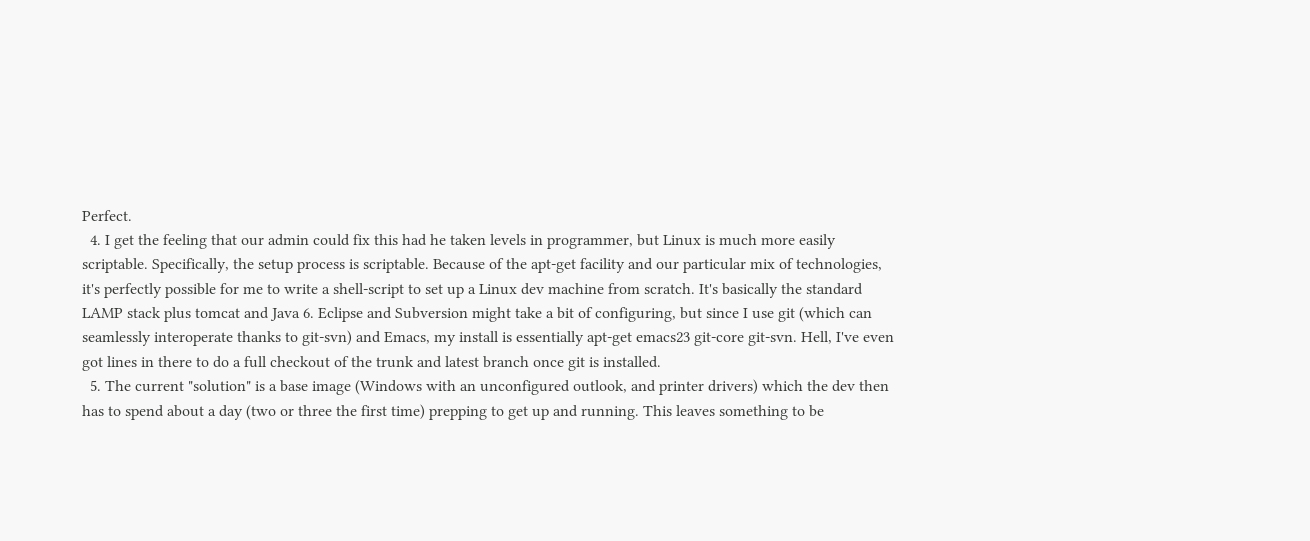Perfect.
  4. I get the feeling that our admin could fix this had he taken levels in programmer, but Linux is much more easily scriptable. Specifically, the setup process is scriptable. Because of the apt-get facility and our particular mix of technologies, it's perfectly possible for me to write a shell-script to set up a Linux dev machine from scratch. It's basically the standard LAMP stack plus tomcat and Java 6. Eclipse and Subversion might take a bit of configuring, but since I use git (which can seamlessly interoperate thanks to git-svn) and Emacs, my install is essentially apt-get emacs23 git-core git-svn. Hell, I've even got lines in there to do a full checkout of the trunk and latest branch once git is installed.
  5. The current "solution" is a base image (Windows with an unconfigured outlook, and printer drivers) which the dev then has to spend about a day (two or three the first time) prepping to get up and running. This leaves something to be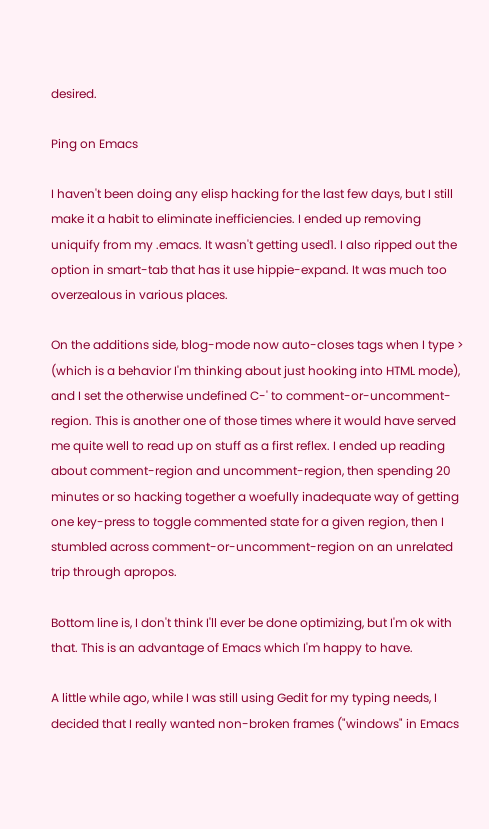desired.

Ping on Emacs

I haven't been doing any elisp hacking for the last few days, but I still make it a habit to eliminate inefficiencies. I ended up removing uniquify from my .emacs. It wasn't getting used1. I also ripped out the option in smart-tab that has it use hippie-expand. It was much too overzealous in various places.

On the additions side, blog-mode now auto-closes tags when I type > (which is a behavior I'm thinking about just hooking into HTML mode), and I set the otherwise undefined C-' to comment-or-uncomment-region. This is another one of those times where it would have served me quite well to read up on stuff as a first reflex. I ended up reading about comment-region and uncomment-region, then spending 20 minutes or so hacking together a woefully inadequate way of getting one key-press to toggle commented state for a given region, then I stumbled across comment-or-uncomment-region on an unrelated trip through apropos.

Bottom line is, I don't think I'll ever be done optimizing, but I'm ok with that. This is an advantage of Emacs which I'm happy to have.

A little while ago, while I was still using Gedit for my typing needs, I decided that I really wanted non-broken frames ("windows" in Emacs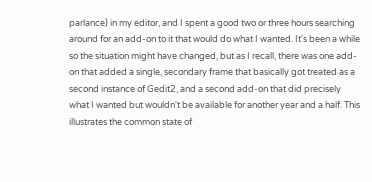parlance) in my editor, and I spent a good two or three hours searching around for an add-on to it that would do what I wanted. It's been a while so the situation might have changed, but as I recall, there was one add-on that added a single, secondary frame that basically got treated as a second instance of Gedit2, and a second add-on that did precisely what I wanted but wouldn't be available for another year and a half. This illustrates the common state of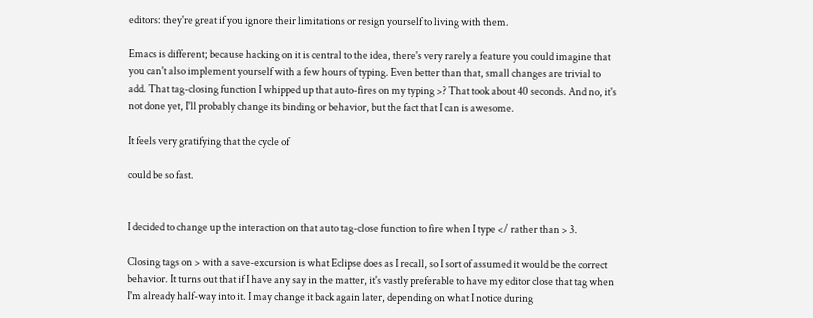editors: they're great if you ignore their limitations or resign yourself to living with them.

Emacs is different; because hacking on it is central to the idea, there's very rarely a feature you could imagine that you can't also implement yourself with a few hours of typing. Even better than that, small changes are trivial to add. That tag-closing function I whipped up that auto-fires on my typing >? That took about 40 seconds. And no, it's not done yet, I'll probably change its binding or behavior, but the fact that I can is awesome.

It feels very gratifying that the cycle of

could be so fast.


I decided to change up the interaction on that auto tag-close function to fire when I type </ rather than > 3.

Closing tags on > with a save-excursion is what Eclipse does as I recall, so I sort of assumed it would be the correct behavior. It turns out that if I have any say in the matter, it's vastly preferable to have my editor close that tag when I'm already half-way into it. I may change it back again later, depending on what I notice during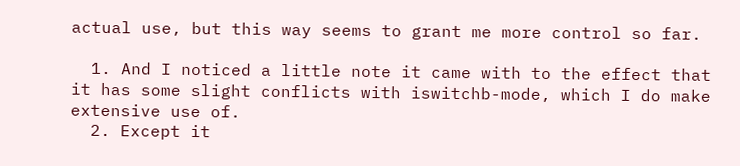actual use, but this way seems to grant me more control so far.

  1. And I noticed a little note it came with to the effect that it has some slight conflicts with iswitchb-mode, which I do make extensive use of.
  2. Except it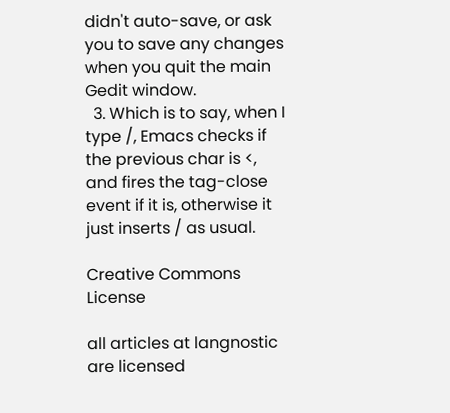didn't auto-save, or ask you to save any changes when you quit the main Gedit window.
  3. Which is to say, when I type /, Emacs checks if the previous char is <, and fires the tag-close event if it is, otherwise it just inserts / as usual.

Creative Commons License

all articles at langnostic are licensed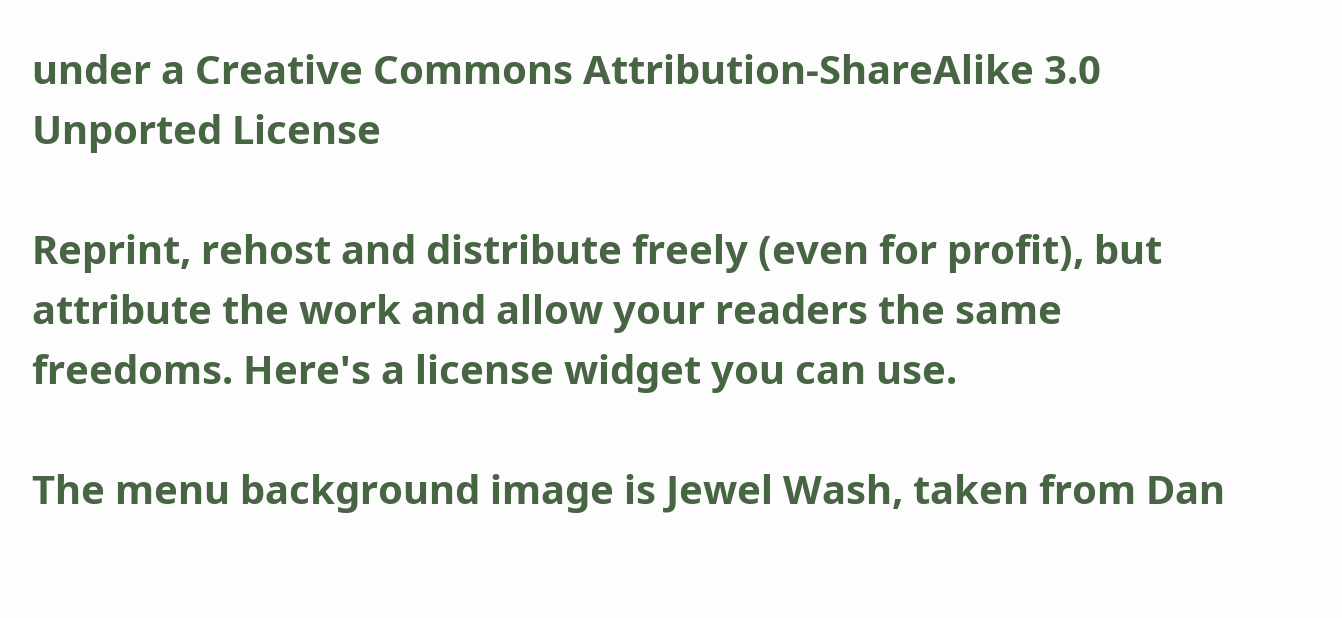under a Creative Commons Attribution-ShareAlike 3.0 Unported License

Reprint, rehost and distribute freely (even for profit), but attribute the work and allow your readers the same freedoms. Here's a license widget you can use.

The menu background image is Jewel Wash, taken from Dan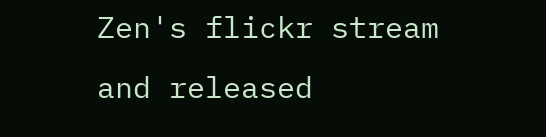Zen's flickr stream and released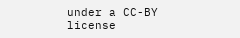under a CC-BY license